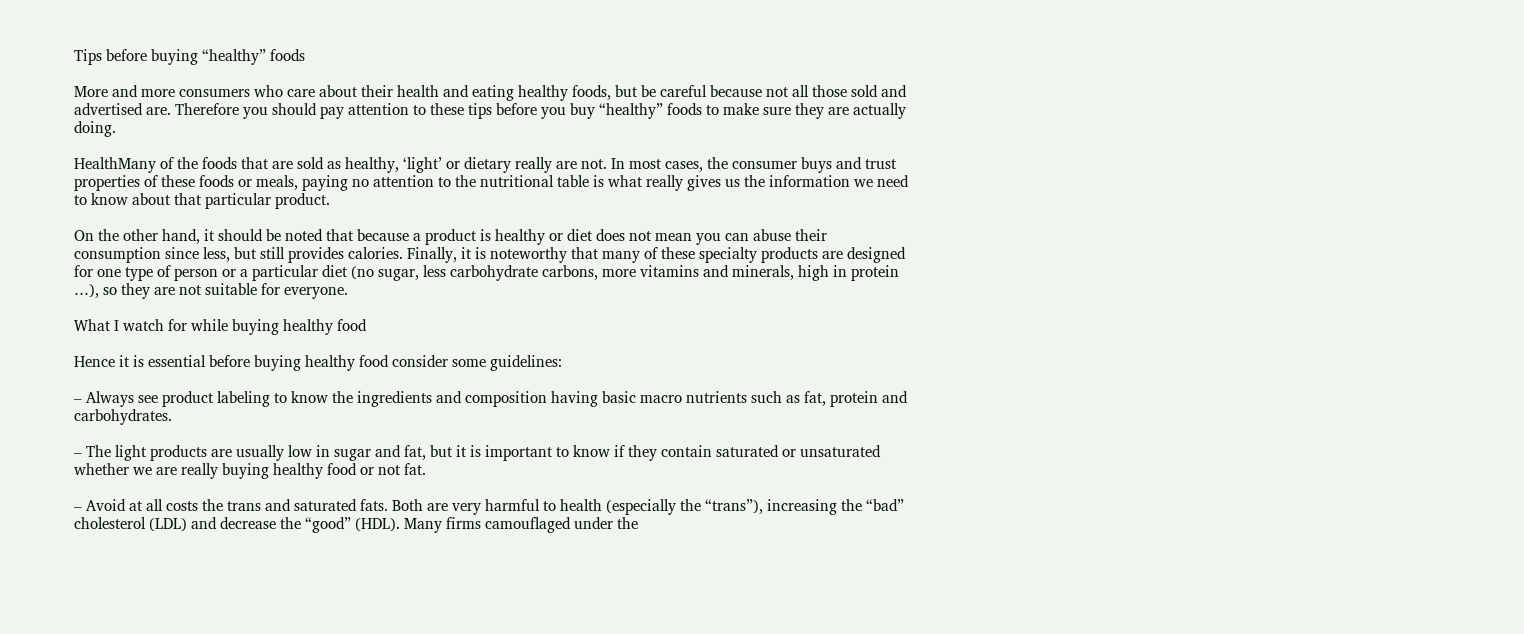Tips before buying “healthy” foods

More and more consumers who care about their health and eating healthy foods, but be careful because not all those sold and advertised are. Therefore you should pay attention to these tips before you buy “healthy” foods to make sure they are actually doing.

HealthMany of the foods that are sold as healthy, ‘light’ or dietary really are not. In most cases, the consumer buys and trust properties of these foods or meals, paying no attention to the nutritional table is what really gives us the information we need to know about that particular product.

On the other hand, it should be noted that because a product is healthy or diet does not mean you can abuse their consumption since less, but still provides calories. Finally, it is noteworthy that many of these specialty products are designed for one type of person or a particular diet (no sugar, less carbohydrate carbons, more vitamins and minerals, high in protein …), so they are not suitable for everyone.

What I watch for while buying healthy food

Hence it is essential before buying healthy food consider some guidelines:

– Always see product labeling to know the ingredients and composition having basic macro nutrients such as fat, protein and carbohydrates.

– The light products are usually low in sugar and fat, but it is important to know if they contain saturated or unsaturated whether we are really buying healthy food or not fat.

– Avoid at all costs the trans and saturated fats. Both are very harmful to health (especially the “trans”), increasing the “bad” cholesterol (LDL) and decrease the “good” (HDL). Many firms camouflaged under the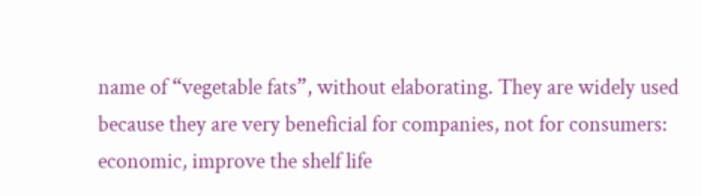name of “vegetable fats”, without elaborating. They are widely used because they are very beneficial for companies, not for consumers: economic, improve the shelf life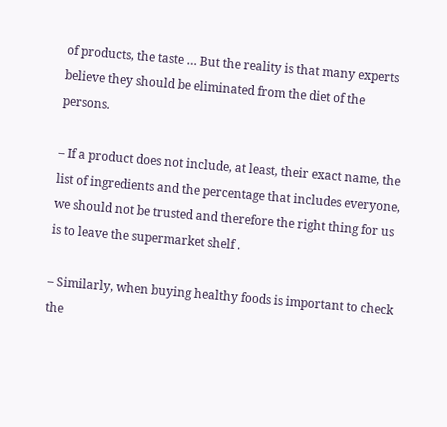of products, the taste … But the reality is that many experts believe they should be eliminated from the diet of the persons.

– If a product does not include, at least, their exact name, the list of ingredients and the percentage that includes everyone, we should not be trusted and therefore the right thing for us is to leave the supermarket shelf .

– Similarly, when buying healthy foods is important to check the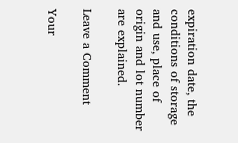expiration date, the conditions of storage and use, place of origin and lot number are explained.

Leave a Comment

Your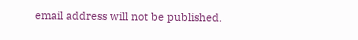email address will not be published.